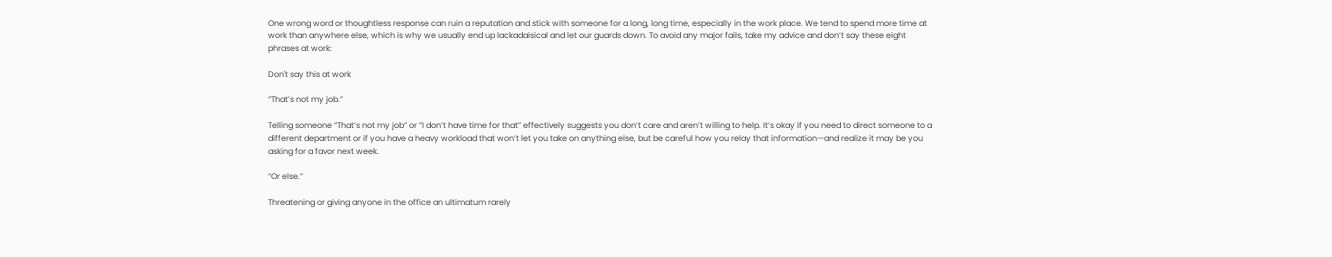One wrong word or thoughtless response can ruin a reputation and stick with someone for a long, long time, especially in the work place. We tend to spend more time at work than anywhere else, which is why we usually end up lackadaisical and let our guards down. To avoid any major fails, take my advice and don’t say these eight phrases at work:

Don't say this at work

“That’s not my job.”

Telling someone “That’s not my job” or “I don’t have time for that” effectively suggests you don’t care and aren’t willing to help. It’s okay if you need to direct someone to a different department or if you have a heavy workload that won’t let you take on anything else, but be careful how you relay that information—and realize it may be you asking for a favor next week.

“Or else.”

Threatening or giving anyone in the office an ultimatum rarely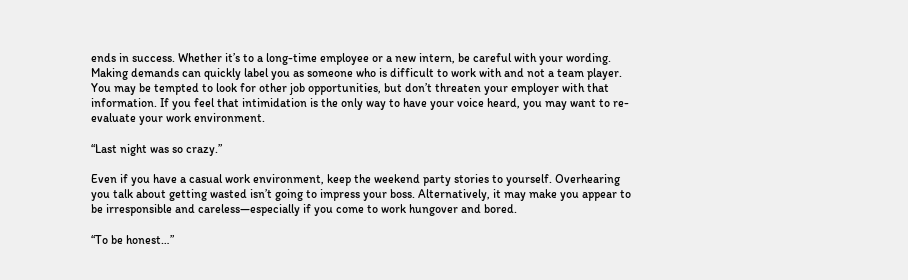ends in success. Whether it’s to a long-time employee or a new intern, be careful with your wording. Making demands can quickly label you as someone who is difficult to work with and not a team player. You may be tempted to look for other job opportunities, but don’t threaten your employer with that information. If you feel that intimidation is the only way to have your voice heard, you may want to re-evaluate your work environment.

“Last night was so crazy.”

Even if you have a casual work environment, keep the weekend party stories to yourself. Overhearing you talk about getting wasted isn’t going to impress your boss. Alternatively, it may make you appear to be irresponsible and careless—especially if you come to work hungover and bored.

“To be honest…”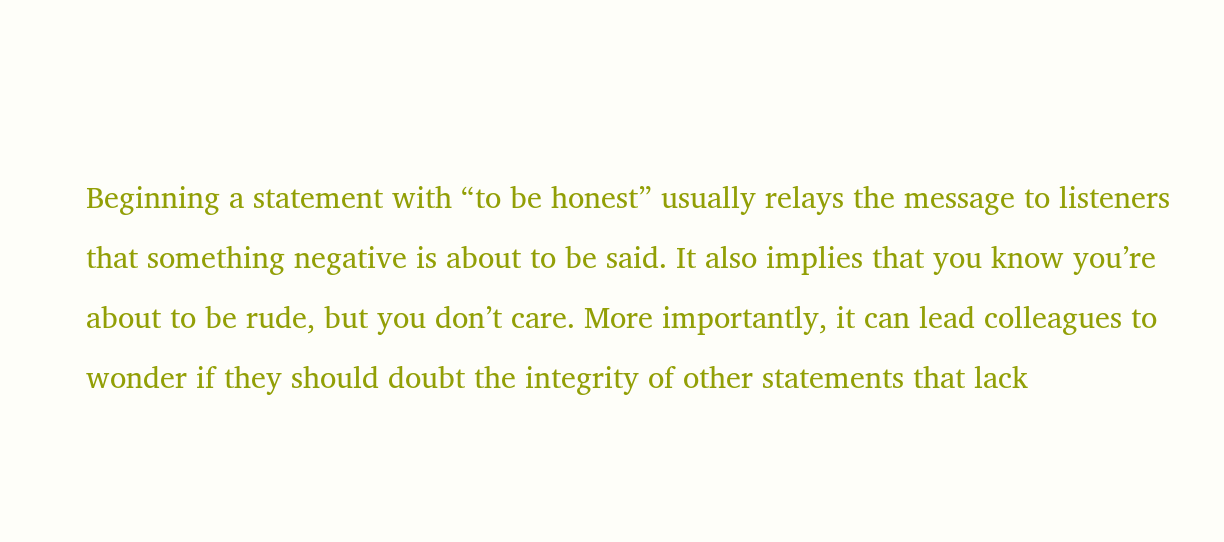Beginning a statement with “to be honest” usually relays the message to listeners that something negative is about to be said. It also implies that you know you’re about to be rude, but you don’t care. More importantly, it can lead colleagues to wonder if they should doubt the integrity of other statements that lack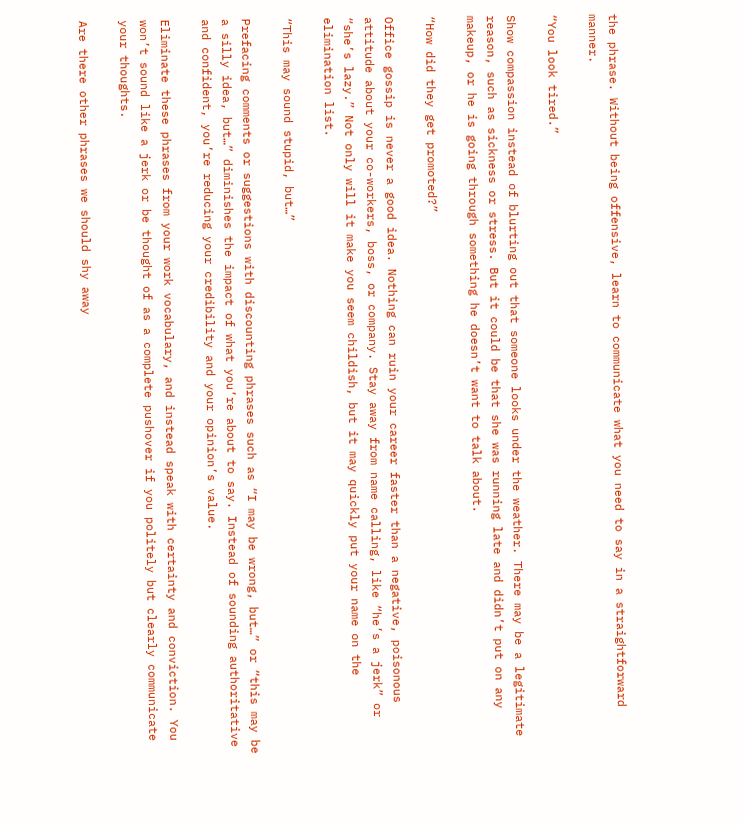the phrase. Without being offensive, learn to communicate what you need to say in a straightforward manner.

“You look tired.”

Show compassion instead of blurting out that someone looks under the weather. There may be a legitimate reason, such as sickness or stress. But it could be that she was running late and didn’t put on any makeup, or he is going through something he doesn’t want to talk about.

“How did they get promoted?”

Office gossip is never a good idea. Nothing can ruin your career faster than a negative, poisonous attitude about your co-workers, boss, or company. Stay away from name calling, like “he’s a jerk” or “she’s lazy.” Not only will it make you seem childish, but it may quickly put your name on the elimination list.

“This may sound stupid, but…”

Prefacing comments or suggestions with discounting phrases such as “I may be wrong, but…” or “this may be a silly idea, but…” diminishes the impact of what you’re about to say. Instead of sounding authoritative and confident, you’re reducing your credibility and your opinion’s value.

Eliminate these phrases from your work vocabulary, and instead speak with certainty and conviction. You won’t sound like a jerk or be thought of as a complete pushover if you politely but clearly communicate your thoughts.

Are there other phrases we should shy away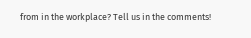from in the workplace? Tell us in the comments!